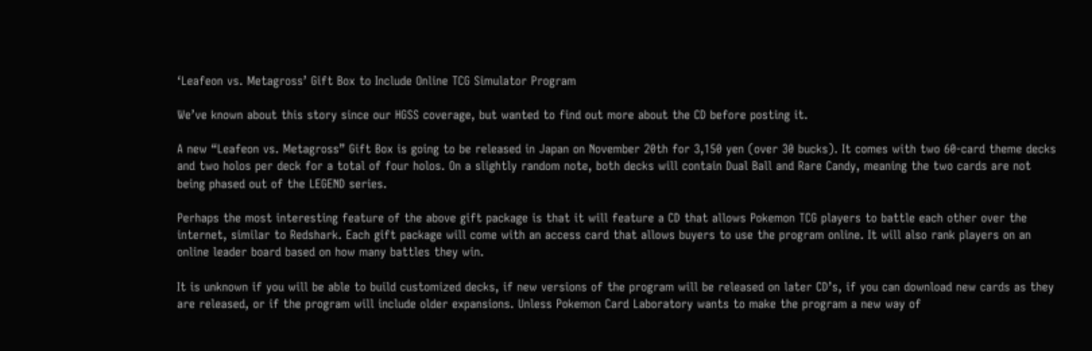‘Leafeon vs. Metagross’ Gift Box to Include Online TCG Simulator Program

We’ve known about this story since our HGSS coverage, but wanted to find out more about the CD before posting it.

A new “Leafeon vs. Metagross” Gift Box is going to be released in Japan on November 20th for 3,150 yen (over 30 bucks). It comes with two 60-card theme decks and two holos per deck for a total of four holos. On a slightly random note, both decks will contain Dual Ball and Rare Candy, meaning the two cards are not being phased out of the LEGEND series.

Perhaps the most interesting feature of the above gift package is that it will feature a CD that allows Pokemon TCG players to battle each other over the internet, similar to Redshark. Each gift package will come with an access card that allows buyers to use the program online. It will also rank players on an online leader board based on how many battles they win.

It is unknown if you will be able to build customized decks, if new versions of the program will be released on later CD’s, if you can download new cards as they are released, or if the program will include older expansions. Unless Pokemon Card Laboratory wants to make the program a new way of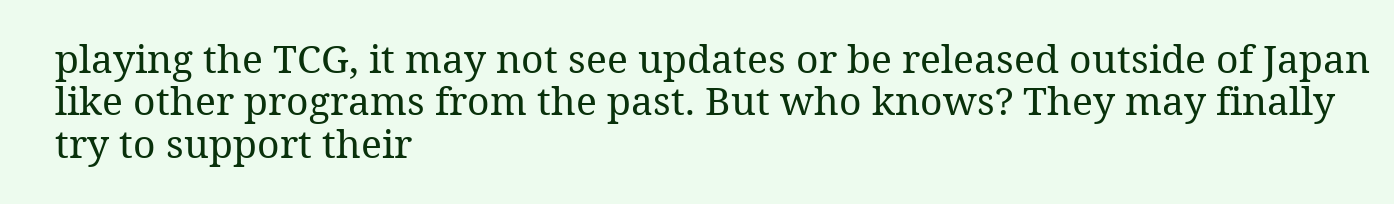playing the TCG, it may not see updates or be released outside of Japan like other programs from the past. But who knows? They may finally try to support their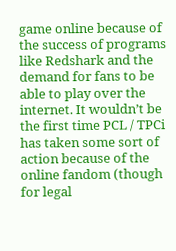game online because of the success of programs like Redshark and the demand for fans to be able to play over the internet. It wouldn’t be the first time PCL / TPCi has taken some sort of action because of the online fandom (though for legal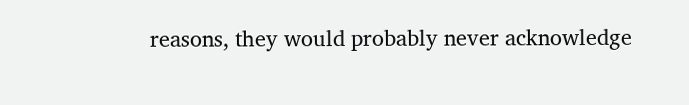reasons, they would probably never acknowledge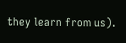they learn from us).